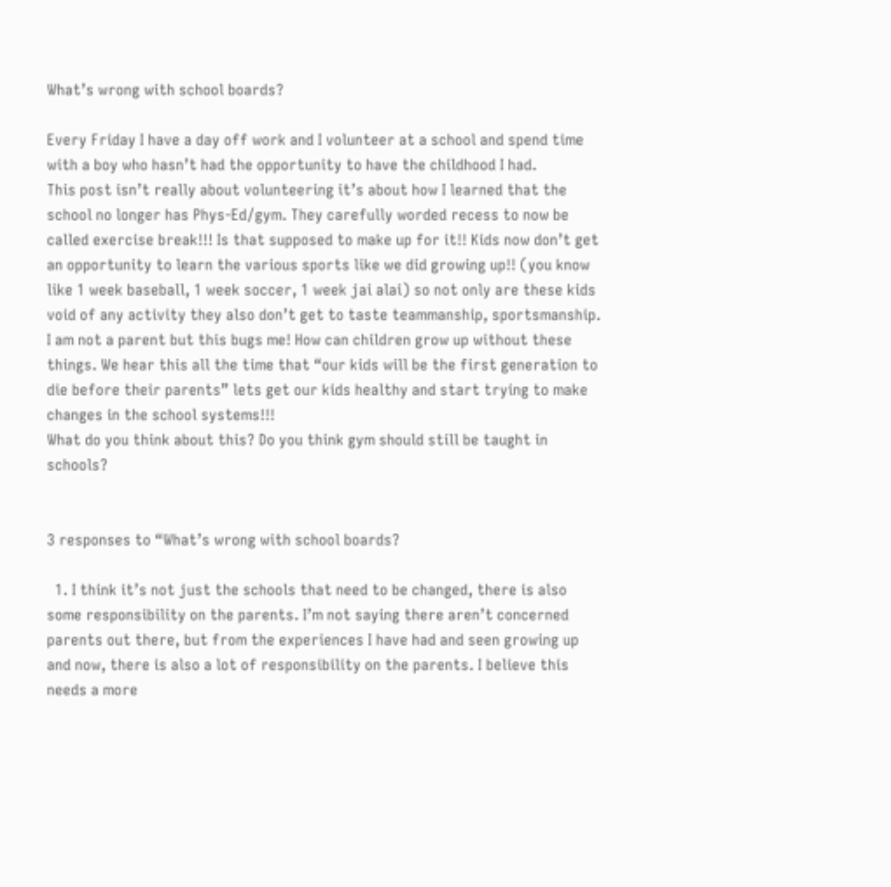What’s wrong with school boards?

Every Friday I have a day off work and I volunteer at a school and spend time with a boy who hasn’t had the opportunity to have the childhood I had.
This post isn’t really about volunteering it’s about how I learned that the school no longer has Phys-Ed/gym. They carefully worded recess to now be called exercise break!!! Is that supposed to make up for it!! Kids now don’t get an opportunity to learn the various sports like we did growing up!! (you know like 1 week baseball, 1 week soccer, 1 week jai alai) so not only are these kids void of any activity they also don’t get to taste teammanship, sportsmanship.
I am not a parent but this bugs me! How can children grow up without these things. We hear this all the time that “our kids will be the first generation to die before their parents” lets get our kids healthy and start trying to make changes in the school systems!!!
What do you think about this? Do you think gym should still be taught in schools?


3 responses to “What’s wrong with school boards?

  1. I think it’s not just the schools that need to be changed, there is also some responsibility on the parents. I’m not saying there aren’t concerned parents out there, but from the experiences I have had and seen growing up and now, there is also a lot of responsibility on the parents. I believe this needs a more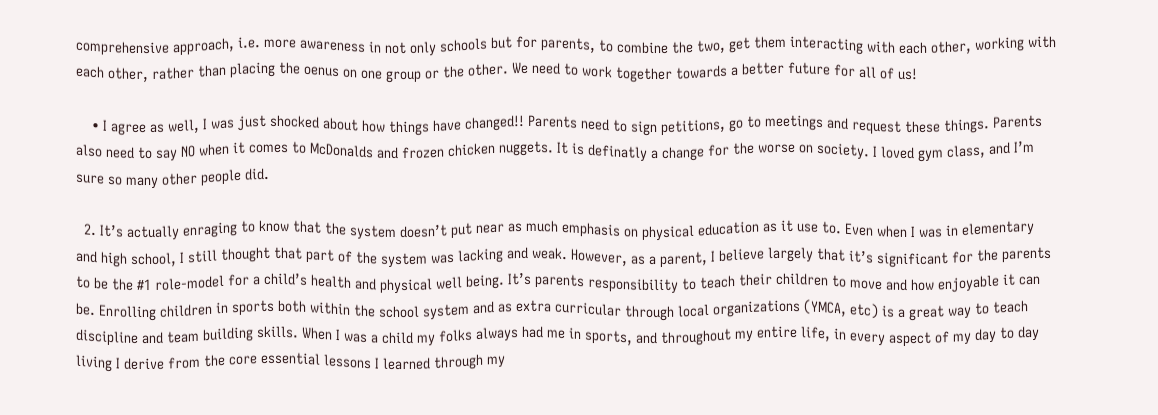comprehensive approach, i.e. more awareness in not only schools but for parents, to combine the two, get them interacting with each other, working with each other, rather than placing the oenus on one group or the other. We need to work together towards a better future for all of us!

    • I agree as well, I was just shocked about how things have changed!! Parents need to sign petitions, go to meetings and request these things. Parents also need to say NO when it comes to McDonalds and frozen chicken nuggets. It is definatly a change for the worse on society. I loved gym class, and I’m sure so many other people did.

  2. It’s actually enraging to know that the system doesn’t put near as much emphasis on physical education as it use to. Even when I was in elementary and high school, I still thought that part of the system was lacking and weak. However, as a parent, I believe largely that it’s significant for the parents to be the #1 role-model for a child’s health and physical well being. It’s parents responsibility to teach their children to move and how enjoyable it can be. Enrolling children in sports both within the school system and as extra curricular through local organizations (YMCA, etc) is a great way to teach discipline and team building skills. When I was a child my folks always had me in sports, and throughout my entire life, in every aspect of my day to day living I derive from the core essential lessons I learned through my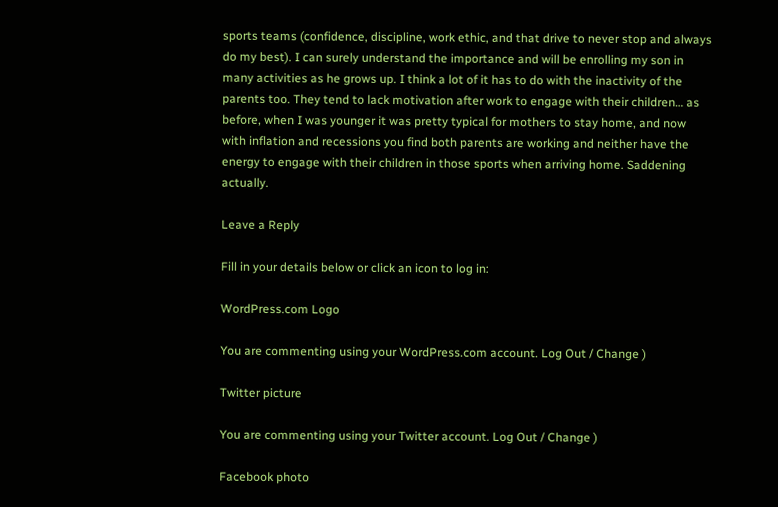sports teams (confidence, discipline, work ethic, and that drive to never stop and always do my best). I can surely understand the importance and will be enrolling my son in many activities as he grows up. I think a lot of it has to do with the inactivity of the parents too. They tend to lack motivation after work to engage with their children… as before, when I was younger it was pretty typical for mothers to stay home, and now with inflation and recessions you find both parents are working and neither have the energy to engage with their children in those sports when arriving home. Saddening actually.

Leave a Reply

Fill in your details below or click an icon to log in:

WordPress.com Logo

You are commenting using your WordPress.com account. Log Out / Change )

Twitter picture

You are commenting using your Twitter account. Log Out / Change )

Facebook photo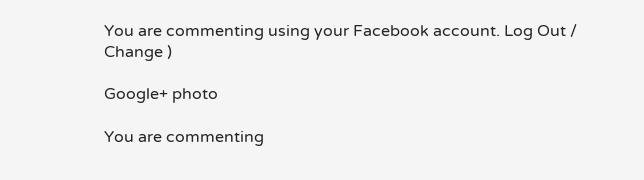You are commenting using your Facebook account. Log Out / Change )

Google+ photo

You are commenting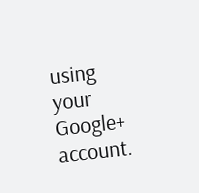using your Google+ account.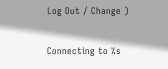Log Out / Change )

Connecting to %s